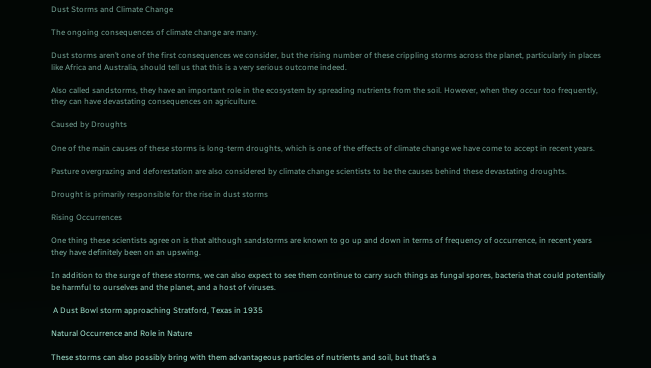Dust Storms and Climate Change

The ongoing consequences of climate change are many.

Dust storms aren’t one of the first consequences we consider, but the rising number of these crippling storms across the planet, particularly in places like Africa and Australia, should tell us that this is a very serious outcome indeed.

Also called sandstorms, they have an important role in the ecosystem by spreading nutrients from the soil. However, when they occur too frequently, they can have devastating consequences on agriculture.

Caused by Droughts

One of the main causes of these storms is long-term droughts, which is one of the effects of climate change we have come to accept in recent years.

Pasture overgrazing and deforestation are also considered by climate change scientists to be the causes behind these devastating droughts.

Drought is primarily responsible for the rise in dust storms

Rising Occurrences

One thing these scientists agree on is that although sandstorms are known to go up and down in terms of frequency of occurrence, in recent years they have definitely been on an upswing.

In addition to the surge of these storms, we can also expect to see them continue to carry such things as fungal spores, bacteria that could potentially be harmful to ourselves and the planet, and a host of viruses.

 A Dust Bowl storm approaching Stratford, Texas in 1935

Natural Occurrence and Role in Nature

These storms can also possibly bring with them advantageous particles of nutrients and soil, but that’s a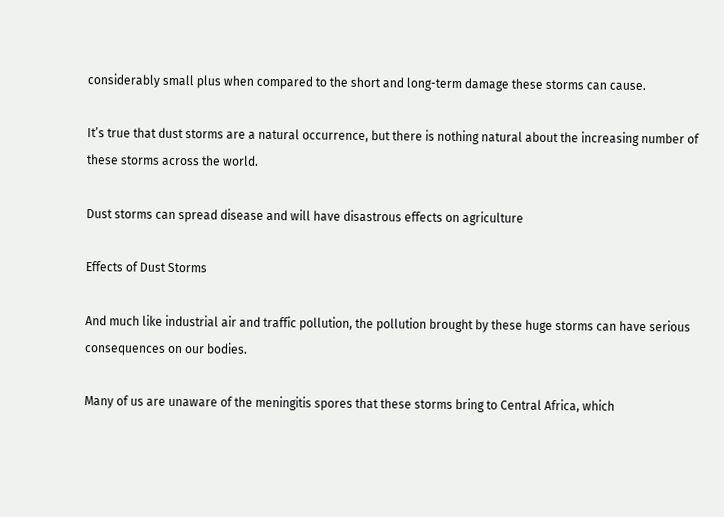considerably small plus when compared to the short and long-term damage these storms can cause.

It’s true that dust storms are a natural occurrence, but there is nothing natural about the increasing number of these storms across the world.

Dust storms can spread disease and will have disastrous effects on agriculture

Effects of Dust Storms

And much like industrial air and traffic pollution, the pollution brought by these huge storms can have serious consequences on our bodies.

Many of us are unaware of the meningitis spores that these storms bring to Central Africa, which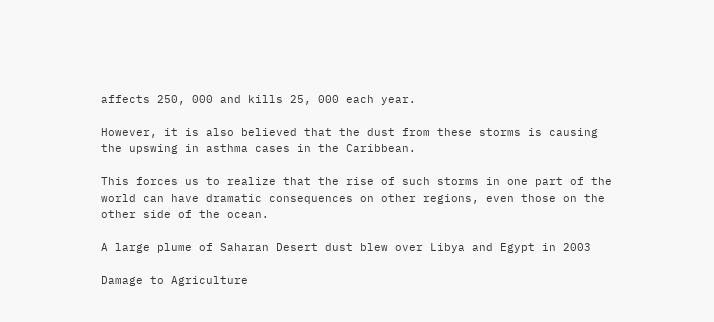affects 250, 000 and kills 25, 000 each year.

However, it is also believed that the dust from these storms is causing the upswing in asthma cases in the Caribbean.

This forces us to realize that the rise of such storms in one part of the world can have dramatic consequences on other regions, even those on the other side of the ocean.

A large plume of Saharan Desert dust blew over Libya and Egypt in 2003

Damage to Agriculture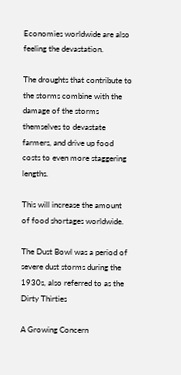Economies worldwide are also feeling the devastation.

The droughts that contribute to the storms combine with the damage of the storms themselves to devastate farmers, and drive up food costs to even more staggering lengths.

This will increase the amount of food shortages worldwide.

The Dust Bowl was a period of severe dust storms during the 1930s, also referred to as the Dirty Thirties

A Growing Concern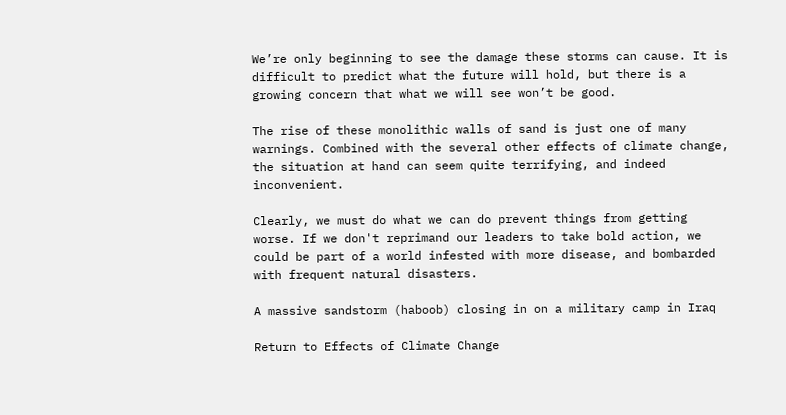We’re only beginning to see the damage these storms can cause. It is difficult to predict what the future will hold, but there is a growing concern that what we will see won’t be good.

The rise of these monolithic walls of sand is just one of many warnings. Combined with the several other effects of climate change, the situation at hand can seem quite terrifying, and indeed inconvenient.

Clearly, we must do what we can do prevent things from getting worse. If we don't reprimand our leaders to take bold action, we could be part of a world infested with more disease, and bombarded with frequent natural disasters.

A massive sandstorm (haboob) closing in on a military camp in Iraq

Return to Effects of Climate Change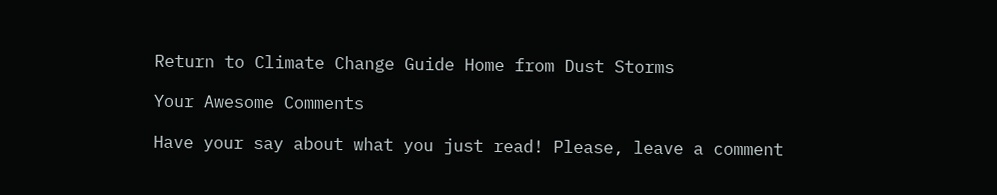Return to Climate Change Guide Home from Dust Storms

Your Awesome Comments

Have your say about what you just read! Please, leave a comment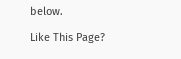below.

Like This Page?